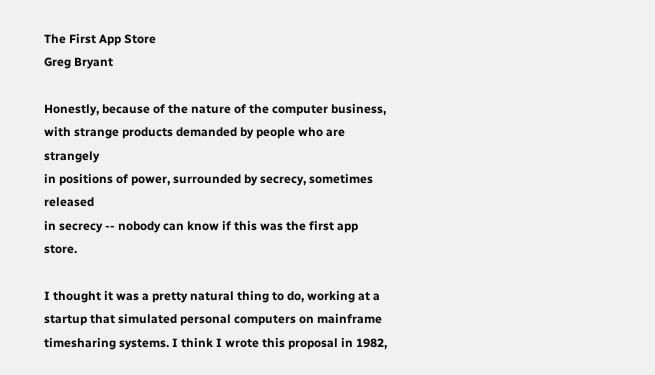The First App Store
Greg Bryant

Honestly, because of the nature of the computer business,
with strange products demanded by people who are strangely
in positions of power, surrounded by secrecy, sometimes released
in secrecy -- nobody can know if this was the first app store.

I thought it was a pretty natural thing to do, working at a
startup that simulated personal computers on mainframe
timesharing systems. I think I wrote this proposal in 1982,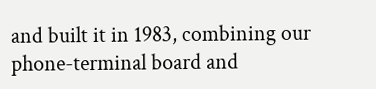and built it in 1983, combining our phone-terminal board and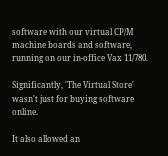software with our virtual CP/M machine boards and software,
running on our in-office Vax 11/780.

Significantly, 'The Virtual Store' wasn't just for buying software online.

It also allowed an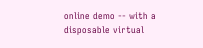online demo -- with a disposable virtual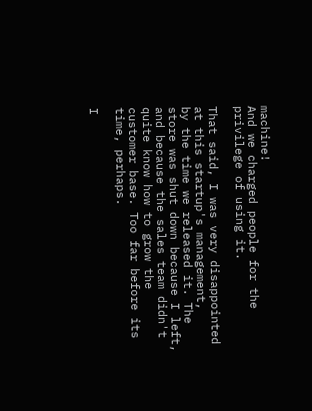machine!
And we charged people for the privilege of using it.

That said, I was very disappointed at this startup's management,
by the time we released it. The store was shut down because I left,
and because the sales team didn't quite know how to grow the
customer base. Too far before its time, perhaps.

I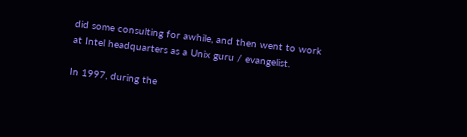did some consulting for awhile, and then went to work
at Intel headquarters as a Unix guru / evangelist.

In 1997, during the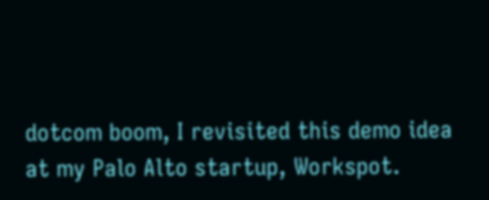dotcom boom, I revisited this demo idea
at my Palo Alto startup, Workspot.